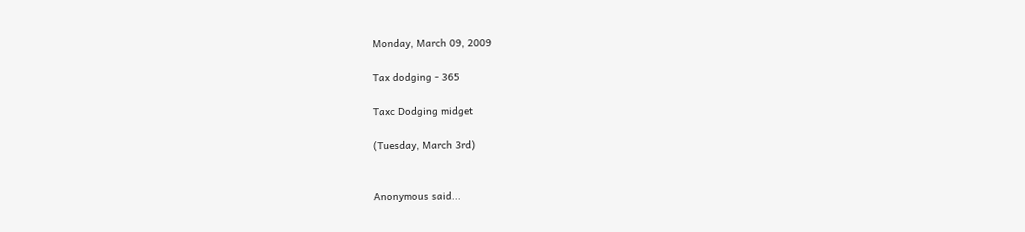Monday, March 09, 2009

Tax dodging - 365

Taxc Dodging midget

(Tuesday, March 3rd)


Anonymous said...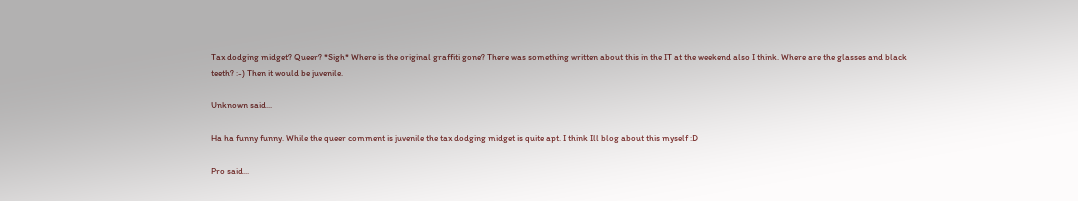Tax dodging midget? Queer? *Sigh* Where is the original graffiti gone? There was something written about this in the IT at the weekend also I think. Where are the glasses and black teeth? :-) Then it would be juvenile.

Unknown said...

Ha ha funny funny. While the queer comment is juvenile the tax dodging midget is quite apt. I think Ill blog about this myself :D

Pro said...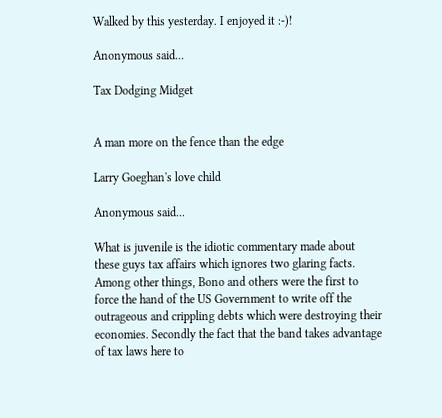Walked by this yesterday. I enjoyed it :-)!

Anonymous said...

Tax Dodging Midget


A man more on the fence than the edge

Larry Goeghan's love child

Anonymous said...

What is juvenile is the idiotic commentary made about these guys tax affairs which ignores two glaring facts. Among other things, Bono and others were the first to force the hand of the US Government to write off the outrageous and crippling debts which were destroying their economies. Secondly the fact that the band takes advantage of tax laws here to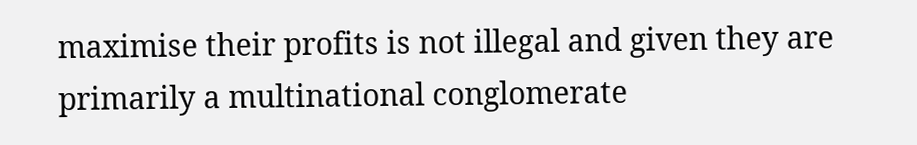maximise their profits is not illegal and given they are primarily a multinational conglomerate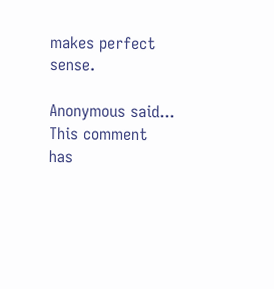makes perfect sense.

Anonymous said...
This comment has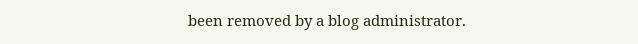been removed by a blog administrator.